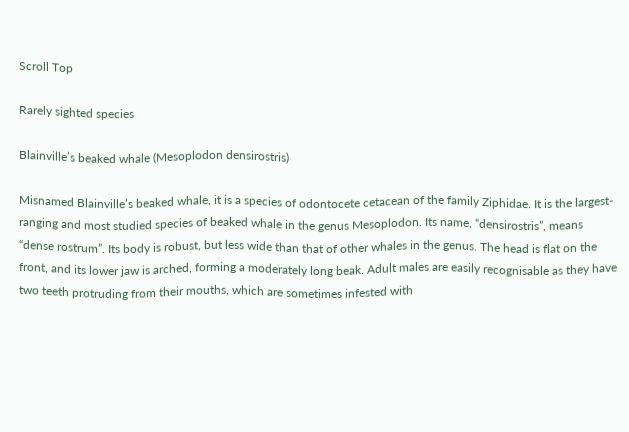Scroll Top

Rarely sighted species

Blainville’s beaked whale (Mesoplodon densirostris)

Misnamed Blainville’s beaked whale, it is a species of odontocete cetacean of the family Ziphidae. It is the largest-ranging and most studied species of beaked whale in the genus Mesoplodon. Its name, “densirostris”, means “dense rostrum”. Its body is robust, but less wide than that of other whales in the genus. The head is flat on the front, and its lower jaw is arched, forming a moderately long beak. Adult males are easily recognisable as they have two teeth protruding from their mouths, which are sometimes infested with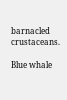barnacled crustaceans.

Blue whale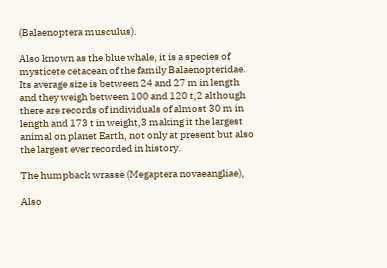(Balaenoptera musculus).

Also known as the blue whale, it is a species of mysticete cetacean of the family Balaenopteridae. Its average size is between 24 and 27 m in length and they weigh between 100 and 120 t,2 although there are records of individuals of almost 30 m in length and 173 t in weight,3 making it the largest animal on planet Earth, not only at present but also the largest ever recorded in history.

The humpback wrasse (Megaptera novaeangliae),

Also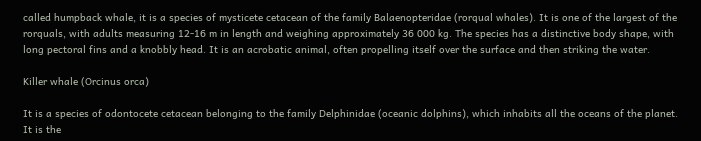called humpback whale, it is a species of mysticete cetacean of the family Balaenopteridae (rorqual whales). It is one of the largest of the rorquals, with adults measuring 12-16 m in length and weighing approximately 36 000 kg. The species has a distinctive body shape, with long pectoral fins and a knobbly head. It is an acrobatic animal, often propelling itself over the surface and then striking the water.

Killer whale (Orcinus orca)

It is a species of odontocete cetacean belonging to the family Delphinidae (oceanic dolphins), which inhabits all the oceans of the planet. It is the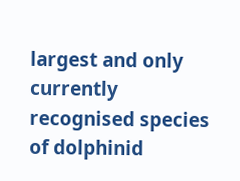largest and only currently recognised species of dolphinid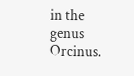in the genus Orcinus.